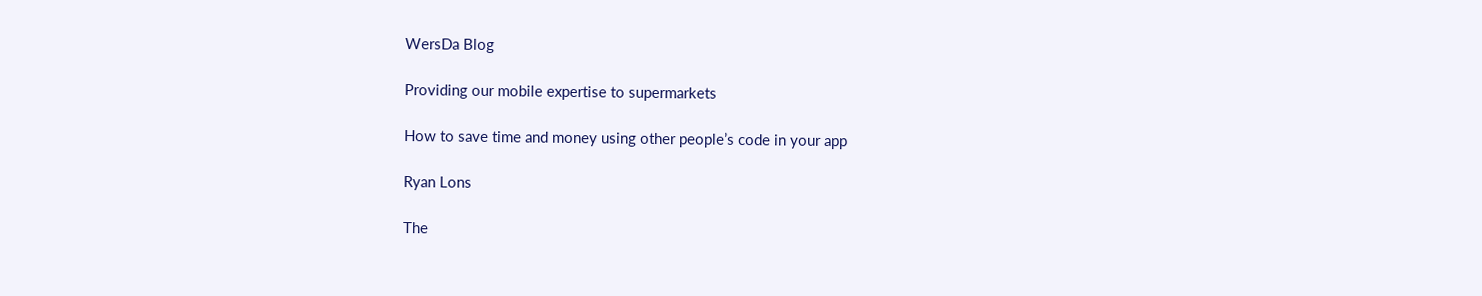WersDa Blog

Providing our mobile expertise to supermarkets

How to save time and money using other people’s code in your app

Ryan Lons

The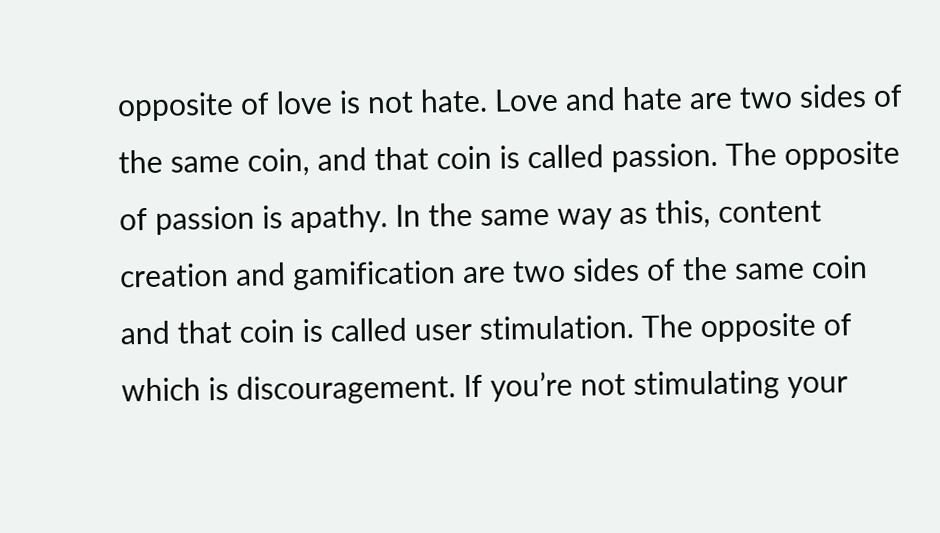opposite of love is not hate. Love and hate are two sides of the same coin, and that coin is called passion. The opposite of passion is apathy. In the same way as this, content creation and gamification are two sides of the same coin and that coin is called user stimulation. The opposite of which is discouragement. If you’re not stimulating your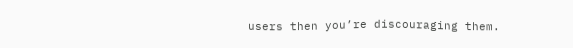users then you’re discouraging them.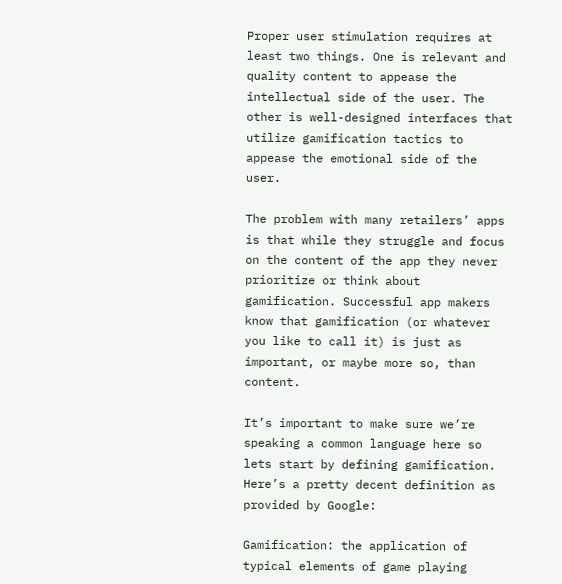Proper user stimulation requires at least two things. One is relevant and quality content to appease the intellectual side of the user. The other is well-designed interfaces that utilize gamification tactics to appease the emotional side of the user.

The problem with many retailers’ apps is that while they struggle and focus on the content of the app they never prioritize or think about gamification. Successful app makers know that gamification (or whatever you like to call it) is just as important, or maybe more so, than content.

It’s important to make sure we’re speaking a common language here so lets start by defining gamification. Here’s a pretty decent definition as provided by Google:

Gamification: the application of typical elements of game playing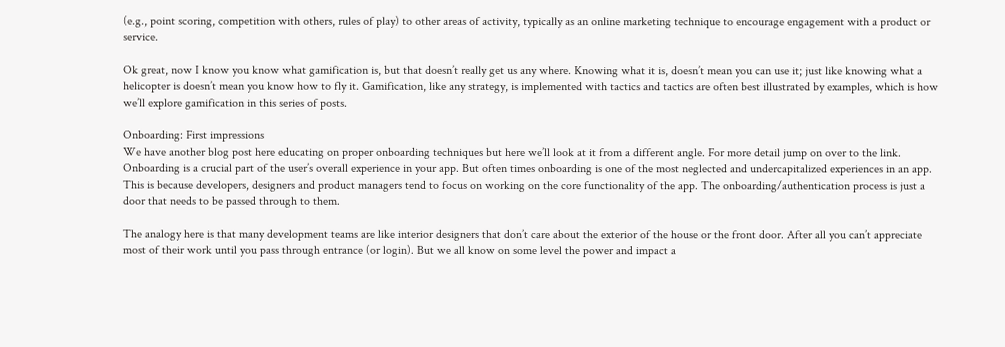(e.g., point scoring, competition with others, rules of play) to other areas of activity, typically as an online marketing technique to encourage engagement with a product or service.

Ok great, now I know you know what gamification is, but that doesn’t really get us any where. Knowing what it is, doesn’t mean you can use it; just like knowing what a helicopter is doesn’t mean you know how to fly it. Gamification, like any strategy, is implemented with tactics and tactics are often best illustrated by examples, which is how we’ll explore gamification in this series of posts.

Onboarding: First impressions
We have another blog post here educating on proper onboarding techniques but here we’ll look at it from a different angle. For more detail jump on over to the link. Onboarding is a crucial part of the user’s overall experience in your app. But often times onboarding is one of the most neglected and undercapitalized experiences in an app. This is because developers, designers and product managers tend to focus on working on the core functionality of the app. The onboarding/authentication process is just a door that needs to be passed through to them.

The analogy here is that many development teams are like interior designers that don’t care about the exterior of the house or the front door. After all you can’t appreciate most of their work until you pass through entrance (or login). But we all know on some level the power and impact a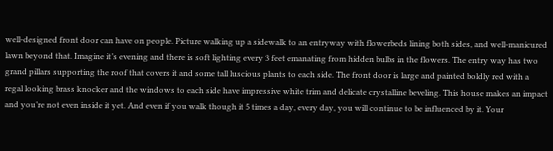well-designed front door can have on people. Picture walking up a sidewalk to an entryway with flowerbeds lining both sides, and well-manicured lawn beyond that. Imagine it’s evening and there is soft lighting every 3 feet emanating from hidden bulbs in the flowers. The entry way has two grand pillars supporting the roof that covers it and some tall luscious plants to each side. The front door is large and painted boldly red with a regal looking brass knocker and the windows to each side have impressive white trim and delicate crystalline beveling. This house makes an impact and you’re not even inside it yet. And even if you walk though it 5 times a day, every day, you will continue to be influenced by it. Your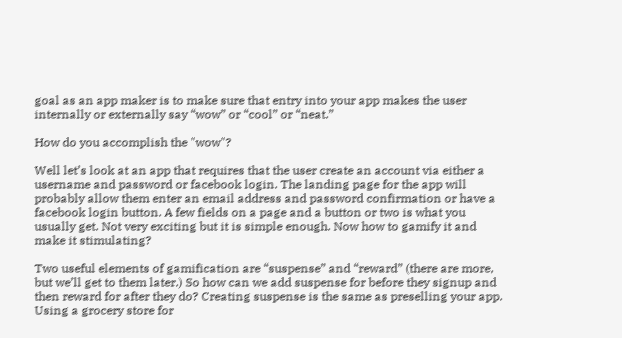goal as an app maker is to make sure that entry into your app makes the user internally or externally say “wow” or “cool” or “neat.”

How do you accomplish the "wow"?

Well let’s look at an app that requires that the user create an account via either a username and password or facebook login. The landing page for the app will probably allow them enter an email address and password confirmation or have a facebook login button. A few fields on a page and a button or two is what you usually get. Not very exciting but it is simple enough. Now how to gamify it and make it stimulating?

Two useful elements of gamification are “suspense” and “reward” (there are more, but we’ll get to them later.) So how can we add suspense for before they signup and then reward for after they do? Creating suspense is the same as preselling your app. Using a grocery store for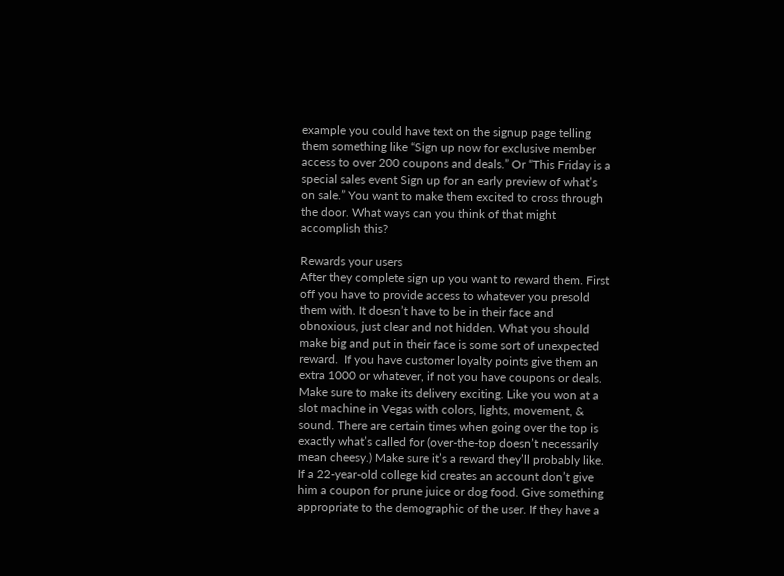example you could have text on the signup page telling them something like “Sign up now for exclusive member access to over 200 coupons and deals.” Or “This Friday is a special sales event Sign up for an early preview of what’s on sale.” You want to make them excited to cross through the door. What ways can you think of that might accomplish this?

Rewards your users
After they complete sign up you want to reward them. First off you have to provide access to whatever you presold them with. It doesn’t have to be in their face and obnoxious, just clear and not hidden. What you should make big and put in their face is some sort of unexpected reward.  If you have customer loyalty points give them an extra 1000 or whatever, if not you have coupons or deals. Make sure to make its delivery exciting. Like you won at a slot machine in Vegas with colors, lights, movement, & sound. There are certain times when going over the top is exactly what’s called for (over-the-top doesn’t necessarily mean cheesy.) Make sure it’s a reward they’ll probably like. If a 22-year-old college kid creates an account don’t give him a coupon for prune juice or dog food. Give something appropriate to the demographic of the user. If they have a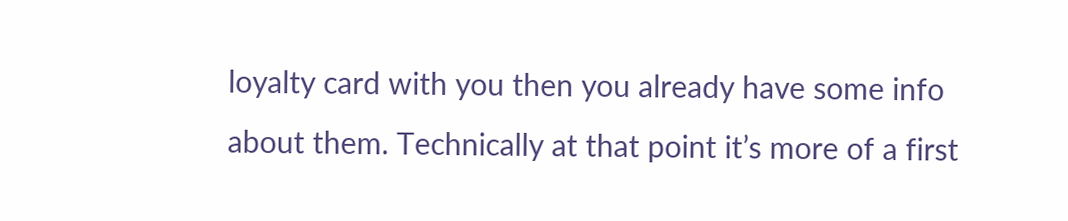loyalty card with you then you already have some info about them. Technically at that point it’s more of a first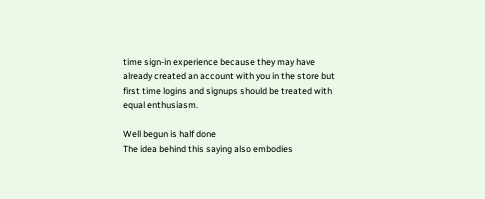time sign-in experience because they may have already created an account with you in the store but first time logins and signups should be treated with equal enthusiasm.

Well begun is half done
The idea behind this saying also embodies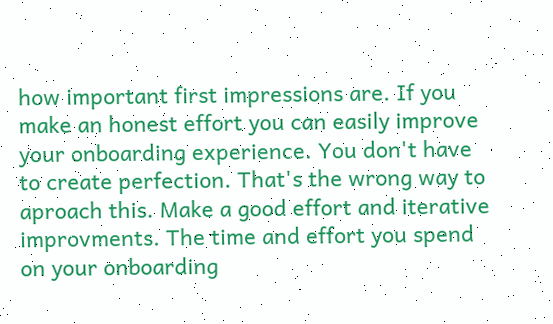how important first impressions are. If you make an honest effort you can easily improve your onboarding experience. You don't have to create perfection. That's the wrong way to aproach this. Make a good effort and iterative improvments. The time and effort you spend on your onboarding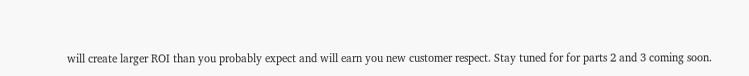will create larger ROI than you probably expect and will earn you new customer respect. Stay tuned for for parts 2 and 3 coming soon.